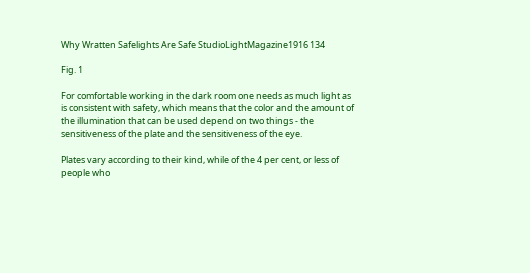Why Wratten Safelights Are Safe StudioLightMagazine1916 134

Fig. 1

For comfortable working in the dark room one needs as much light as is consistent with safety, which means that the color and the amount of the illumination that can be used depend on two things - the sensitiveness of the plate and the sensitiveness of the eye.

Plates vary according to their kind, while of the 4 per cent, or less of people who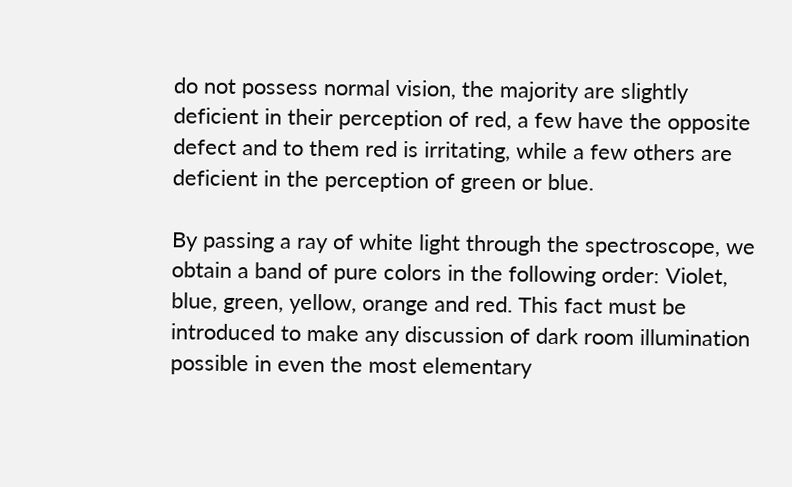do not possess normal vision, the majority are slightly deficient in their perception of red, a few have the opposite defect and to them red is irritating, while a few others are deficient in the perception of green or blue.

By passing a ray of white light through the spectroscope, we obtain a band of pure colors in the following order: Violet, blue, green, yellow, orange and red. This fact must be introduced to make any discussion of dark room illumination possible in even the most elementary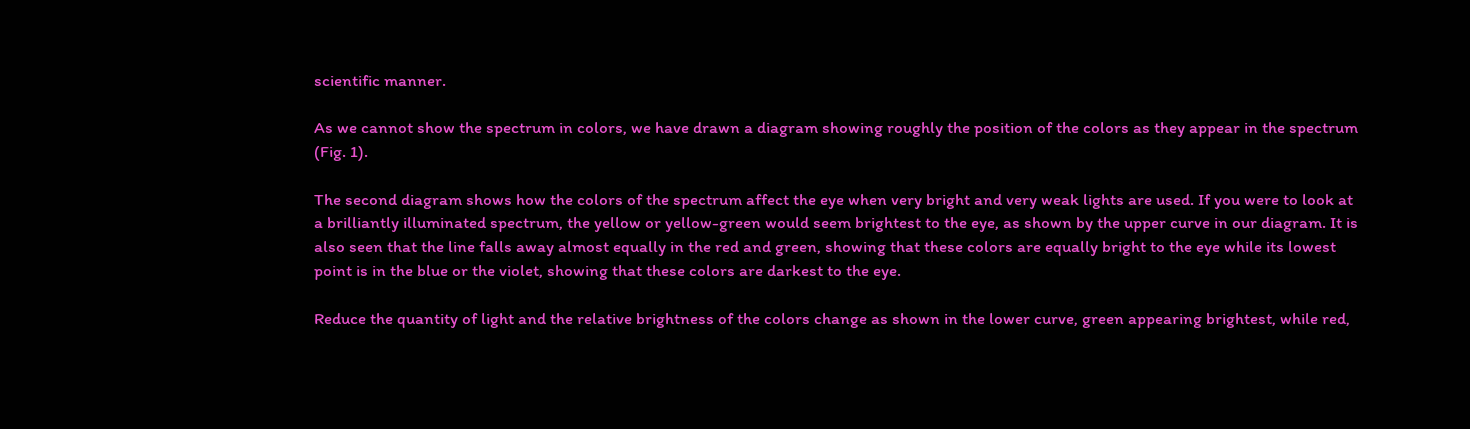scientific manner.

As we cannot show the spectrum in colors, we have drawn a diagram showing roughly the position of the colors as they appear in the spectrum (Fig. 1).

The second diagram shows how the colors of the spectrum affect the eye when very bright and very weak lights are used. If you were to look at a brilliantly illuminated spectrum, the yellow or yellow-green would seem brightest to the eye, as shown by the upper curve in our diagram. It is also seen that the line falls away almost equally in the red and green, showing that these colors are equally bright to the eye while its lowest point is in the blue or the violet, showing that these colors are darkest to the eye.

Reduce the quantity of light and the relative brightness of the colors change as shown in the lower curve, green appearing brightest, while red,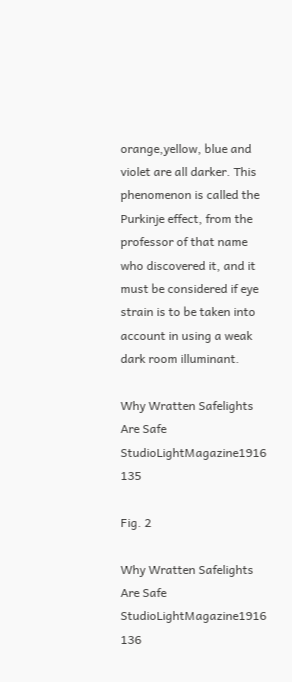orange,yellow, blue and violet are all darker. This phenomenon is called the Purkinje effect, from the professor of that name who discovered it, and it must be considered if eye strain is to be taken into account in using a weak dark room illuminant.

Why Wratten Safelights Are Safe StudioLightMagazine1916 135

Fig. 2

Why Wratten Safelights Are Safe StudioLightMagazine1916 136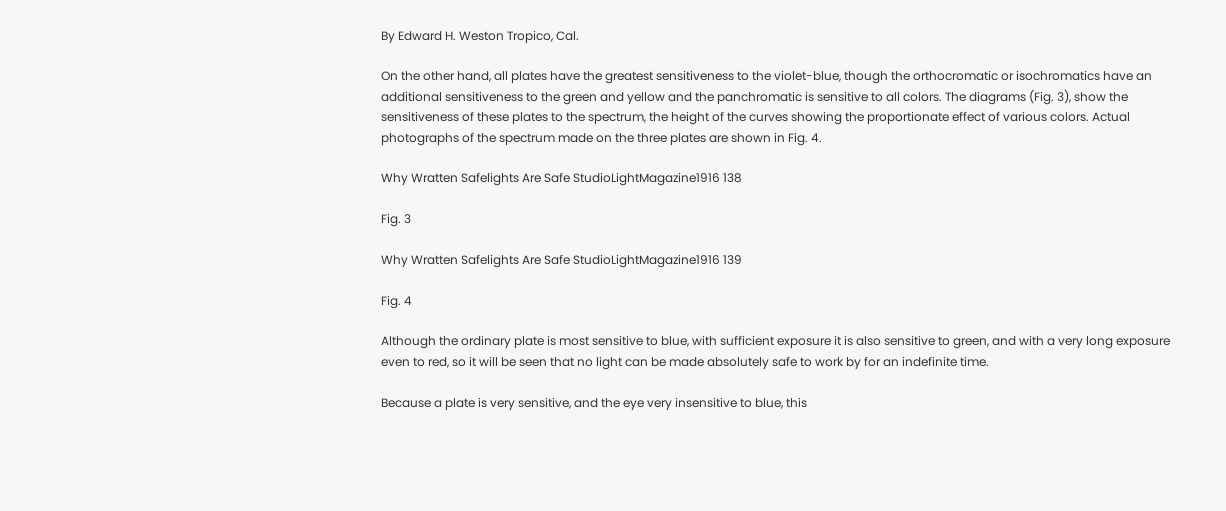By Edward H. Weston Tropico, Cal.

On the other hand, all plates have the greatest sensitiveness to the violet-blue, though the orthocromatic or isochromatics have an additional sensitiveness to the green and yellow and the panchromatic is sensitive to all colors. The diagrams (Fig. 3), show the sensitiveness of these plates to the spectrum, the height of the curves showing the proportionate effect of various colors. Actual photographs of the spectrum made on the three plates are shown in Fig. 4.

Why Wratten Safelights Are Safe StudioLightMagazine1916 138

Fig. 3

Why Wratten Safelights Are Safe StudioLightMagazine1916 139

Fig. 4

Although the ordinary plate is most sensitive to blue, with sufficient exposure it is also sensitive to green, and with a very long exposure even to red, so it will be seen that no light can be made absolutely safe to work by for an indefinite time.

Because a plate is very sensitive, and the eye very insensitive to blue, this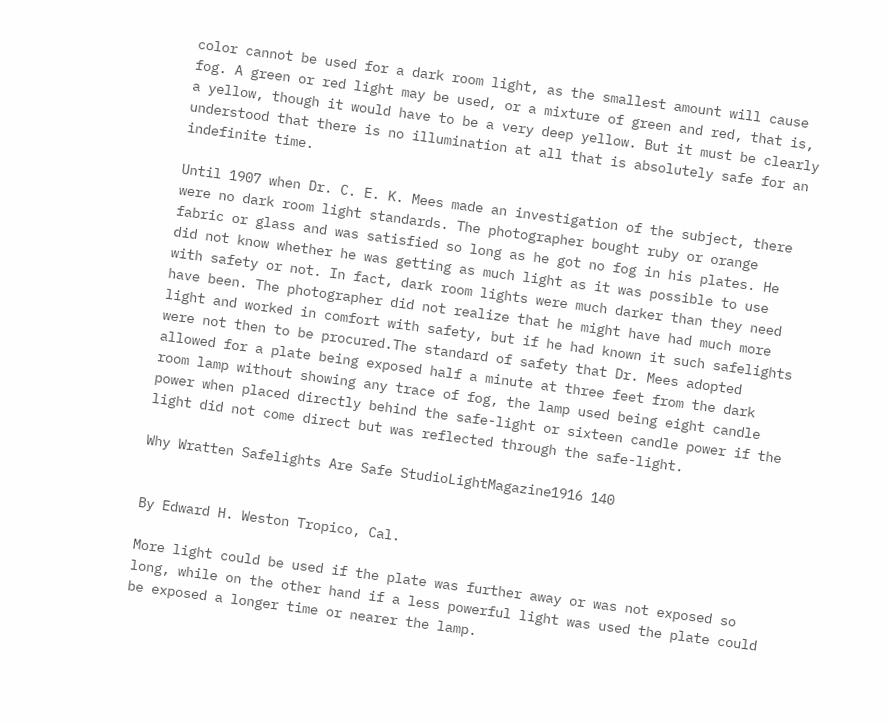color cannot be used for a dark room light, as the smallest amount will cause fog. A green or red light may be used, or a mixture of green and red, that is, a yellow, though it would have to be a very deep yellow. But it must be clearly understood that there is no illumination at all that is absolutely safe for an indefinite time.

Until 1907 when Dr. C. E. K. Mees made an investigation of the subject, there were no dark room light standards. The photographer bought ruby or orange fabric or glass and was satisfied so long as he got no fog in his plates. He did not know whether he was getting as much light as it was possible to use with safety or not. In fact, dark room lights were much darker than they need have been. The photographer did not realize that he might have had much more light and worked in comfort with safety, but if he had known it such safelights were not then to be procured.The standard of safety that Dr. Mees adopted allowed for a plate being exposed half a minute at three feet from the dark room lamp without showing any trace of fog, the lamp used being eight candle power when placed directly behind the safe-light or sixteen candle power if the light did not come direct but was reflected through the safe-light.

Why Wratten Safelights Are Safe StudioLightMagazine1916 140


By Edward H. Weston Tropico, Cal.

More light could be used if the plate was further away or was not exposed so long, while on the other hand if a less powerful light was used the plate could be exposed a longer time or nearer the lamp.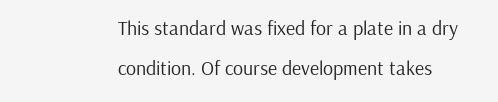This standard was fixed for a plate in a dry condition. Of course development takes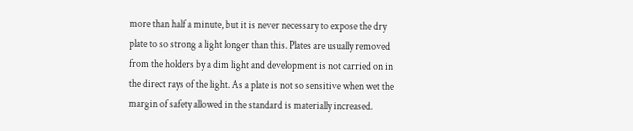more than half a minute, but it is never necessary to expose the dry plate to so strong a light longer than this. Plates are usually removed from the holders by a dim light and development is not carried on in the direct rays of the light. As a plate is not so sensitive when wet the margin of safety allowed in the standard is materially increased.